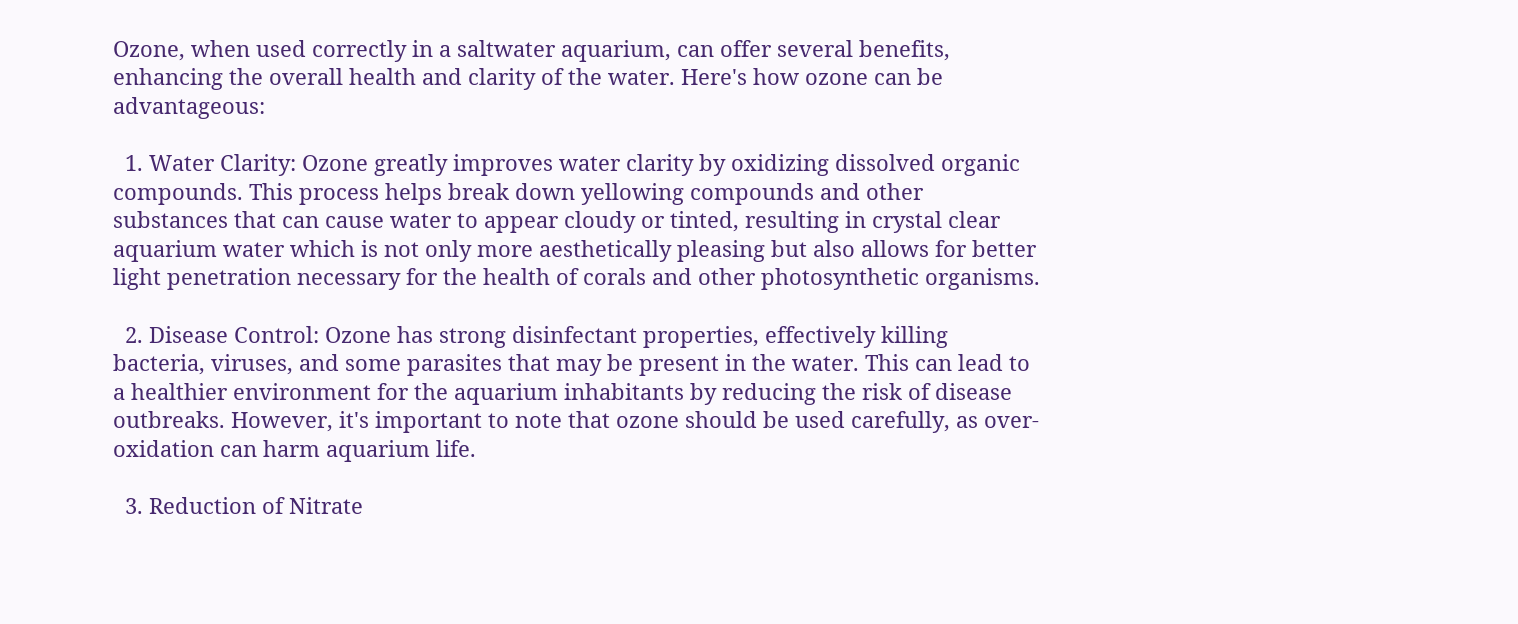Ozone, when used correctly in a saltwater aquarium, can offer several benefits, enhancing the overall health and clarity of the water. Here's how ozone can be advantageous:

  1. Water Clarity: Ozone greatly improves water clarity by oxidizing dissolved organic compounds. This process helps break down yellowing compounds and other substances that can cause water to appear cloudy or tinted, resulting in crystal clear aquarium water which is not only more aesthetically pleasing but also allows for better light penetration necessary for the health of corals and other photosynthetic organisms.

  2. Disease Control: Ozone has strong disinfectant properties, effectively killing bacteria, viruses, and some parasites that may be present in the water. This can lead to a healthier environment for the aquarium inhabitants by reducing the risk of disease outbreaks. However, it's important to note that ozone should be used carefully, as over-oxidation can harm aquarium life.

  3. Reduction of Nitrate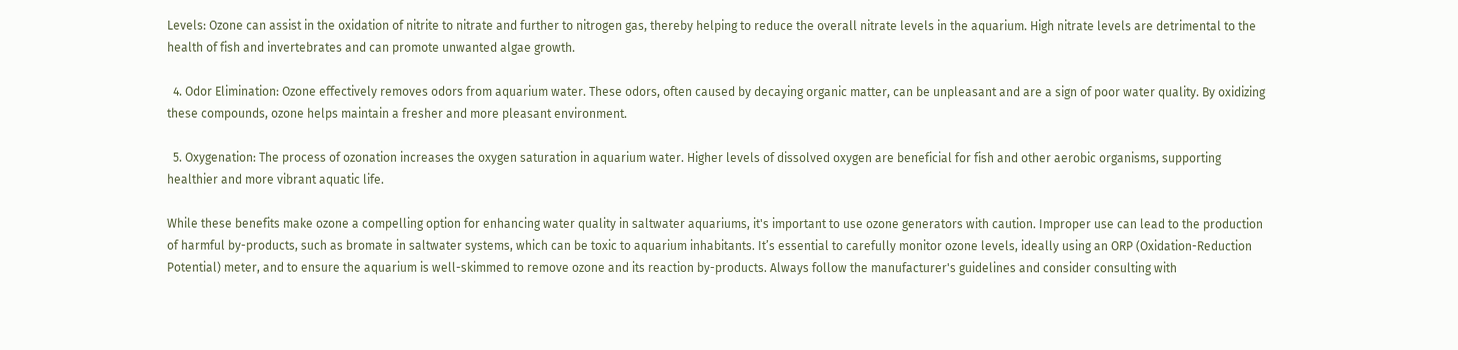Levels: Ozone can assist in the oxidation of nitrite to nitrate and further to nitrogen gas, thereby helping to reduce the overall nitrate levels in the aquarium. High nitrate levels are detrimental to the health of fish and invertebrates and can promote unwanted algae growth.

  4. Odor Elimination: Ozone effectively removes odors from aquarium water. These odors, often caused by decaying organic matter, can be unpleasant and are a sign of poor water quality. By oxidizing these compounds, ozone helps maintain a fresher and more pleasant environment.

  5. Oxygenation: The process of ozonation increases the oxygen saturation in aquarium water. Higher levels of dissolved oxygen are beneficial for fish and other aerobic organisms, supporting healthier and more vibrant aquatic life.

While these benefits make ozone a compelling option for enhancing water quality in saltwater aquariums, it's important to use ozone generators with caution. Improper use can lead to the production of harmful by-products, such as bromate in saltwater systems, which can be toxic to aquarium inhabitants. It’s essential to carefully monitor ozone levels, ideally using an ORP (Oxidation-Reduction Potential) meter, and to ensure the aquarium is well-skimmed to remove ozone and its reaction by-products. Always follow the manufacturer's guidelines and consider consulting with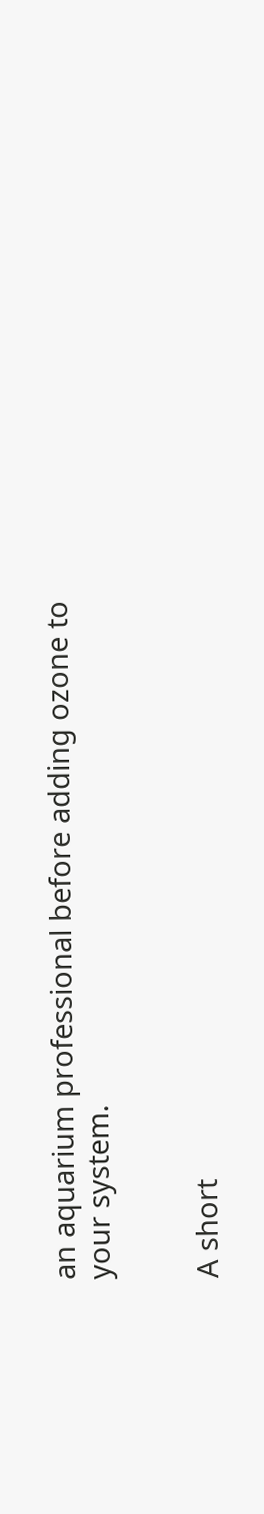an aquarium professional before adding ozone to your system.


A short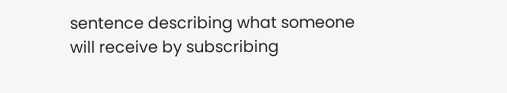sentence describing what someone will receive by subscribing